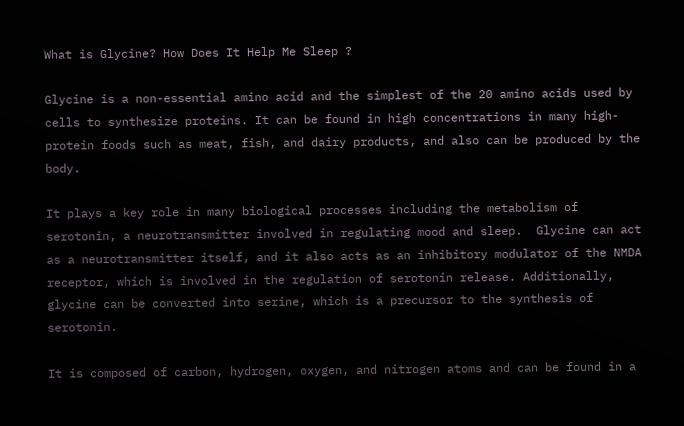What is Glycine? How Does It Help Me Sleep ?

Glycine is a non-essential amino acid and the simplest of the 20 amino acids used by cells to synthesize proteins. It can be found in high concentrations in many high-protein foods such as meat, fish, and dairy products, and also can be produced by the body.

It plays a key role in many biological processes including the metabolism of serotonin, a neurotransmitter involved in regulating mood and sleep.  Glycine can act as a neurotransmitter itself, and it also acts as an inhibitory modulator of the NMDA receptor, which is involved in the regulation of serotonin release. Additionally, glycine can be converted into serine, which is a precursor to the synthesis of serotonin.

It is composed of carbon, hydrogen, oxygen, and nitrogen atoms and can be found in a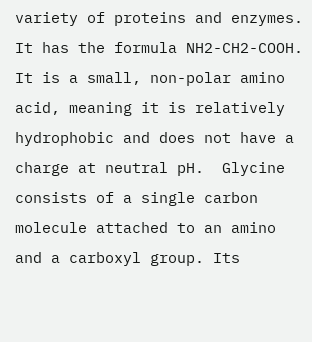variety of proteins and enzymes.  It has the formula NH2-CH2-COOH. It is a small, non-polar amino acid, meaning it is relatively hydrophobic and does not have a charge at neutral pH.  Glycine consists of a single carbon molecule attached to an amino and a carboxyl group. Its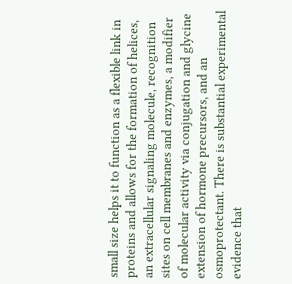small size helps it to function as a flexible link in proteins and allows for the formation of helices, an extracellular signaling molecule, recognition sites on cell membranes and enzymes, a modifier of molecular activity via conjugation and glycine extension of hormone precursors, and an osmoprotectant. There is substantial experimental evidence that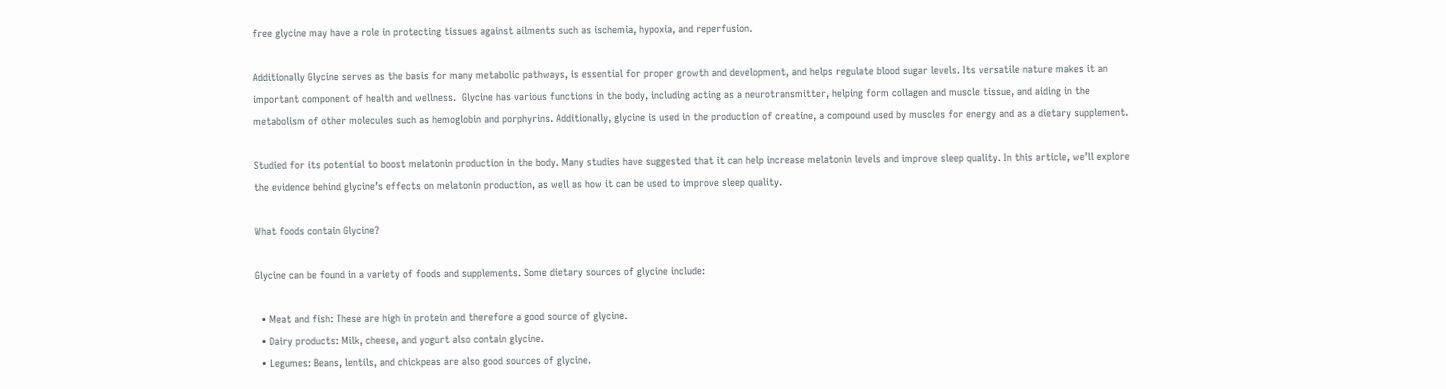free glycine may have a role in protecting tissues against ailments such as ischemia, hypoxia, and reperfusion.

Additionally Glycine serves as the basis for many metabolic pathways, is essential for proper growth and development, and helps regulate blood sugar levels. Its versatile nature makes it an important component of health and wellness.  Glycine has various functions in the body, including acting as a neurotransmitter, helping form collagen and muscle tissue, and aiding in the metabolism of other molecules such as hemoglobin and porphyrins. Additionally, glycine is used in the production of creatine, a compound used by muscles for energy and as a dietary supplement.

Studied for its potential to boost melatonin production in the body. Many studies have suggested that it can help increase melatonin levels and improve sleep quality. In this article, we’ll explore the evidence behind glycine’s effects on melatonin production, as well as how it can be used to improve sleep quality.

What foods contain Glycine?

Glycine can be found in a variety of foods and supplements. Some dietary sources of glycine include:

  • Meat and fish: These are high in protein and therefore a good source of glycine.
  • Dairy products: Milk, cheese, and yogurt also contain glycine.
  • Legumes: Beans, lentils, and chickpeas are also good sources of glycine.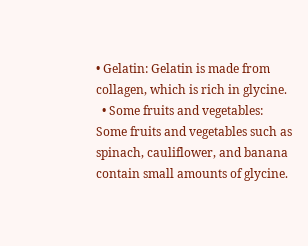• Gelatin: Gelatin is made from collagen, which is rich in glycine.
  • Some fruits and vegetables: Some fruits and vegetables such as spinach, cauliflower, and banana contain small amounts of glycine.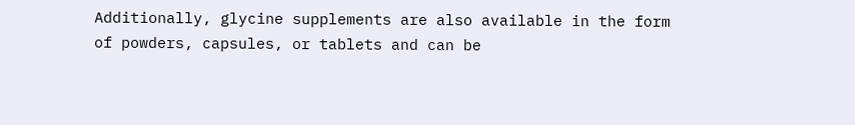Additionally, glycine supplements are also available in the form of powders, capsules, or tablets and can be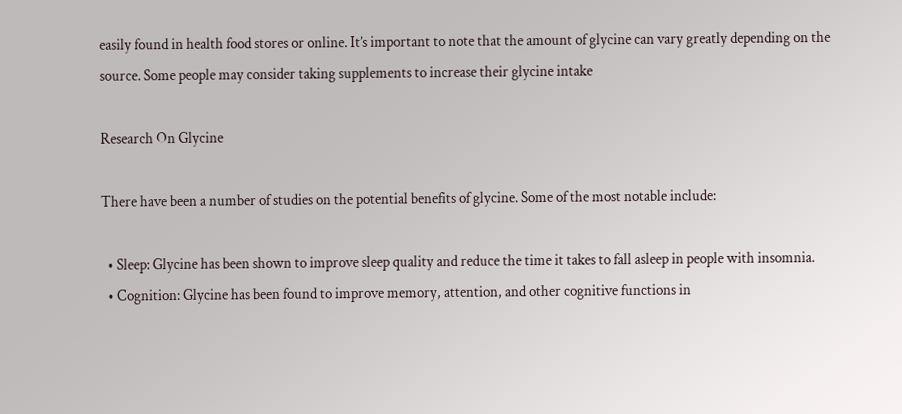easily found in health food stores or online. It’s important to note that the amount of glycine can vary greatly depending on the source. Some people may consider taking supplements to increase their glycine intake

Research On Glycine

There have been a number of studies on the potential benefits of glycine. Some of the most notable include:

  • Sleep: Glycine has been shown to improve sleep quality and reduce the time it takes to fall asleep in people with insomnia.
  • Cognition: Glycine has been found to improve memory, attention, and other cognitive functions in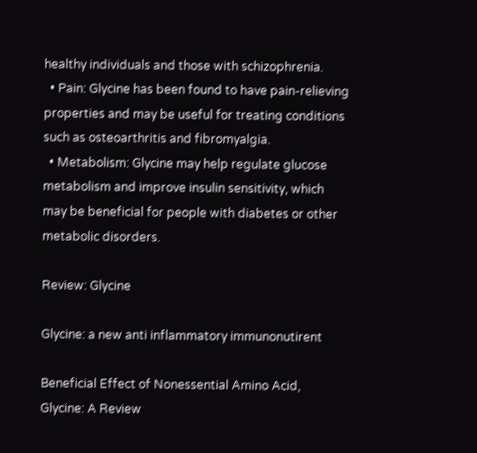healthy individuals and those with schizophrenia.
  • Pain: Glycine has been found to have pain-relieving properties and may be useful for treating conditions such as osteoarthritis and fibromyalgia.
  • Metabolism: Glycine may help regulate glucose metabolism and improve insulin sensitivity, which may be beneficial for people with diabetes or other metabolic disorders.

Review: Glycine

Glycine: a new anti inflammatory immunonutirent

Beneficial Effect of Nonessential Amino Acid, Glycine: A Review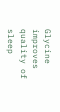Glycine improves quality of sleep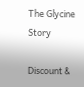The Glycine Story

Discount &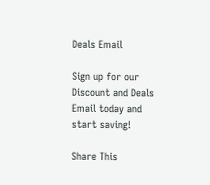Deals Email

Sign up for our Discount and Deals Email today and start saving!

Share This